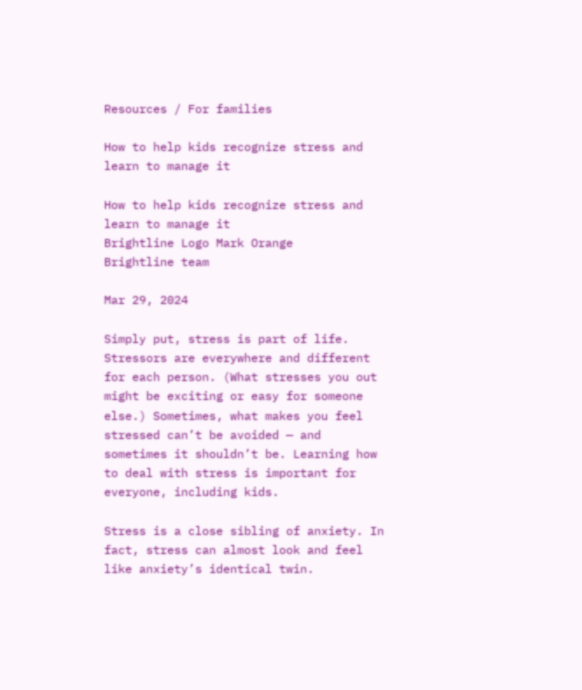Resources / For families

How to help kids recognize stress and learn to manage it

How to help kids recognize stress and learn to manage it
Brightline Logo Mark Orange
Brightline team

Mar 29, 2024

Simply put, stress is part of life. Stressors are everywhere and different for each person. (What stresses you out might be exciting or easy for someone else.) Sometimes, what makes you feel stressed can’t be avoided — and sometimes it shouldn’t be. Learning how to deal with stress is important for everyone, including kids.

Stress is a close sibling of anxiety. In fact, stress can almost look and feel like anxiety’s identical twin.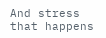And stress that happens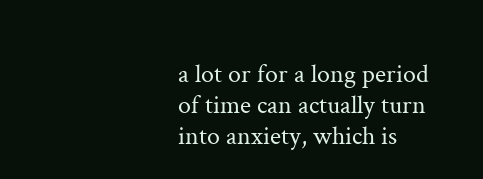a lot or for a long period of time can actually turn into anxiety, which is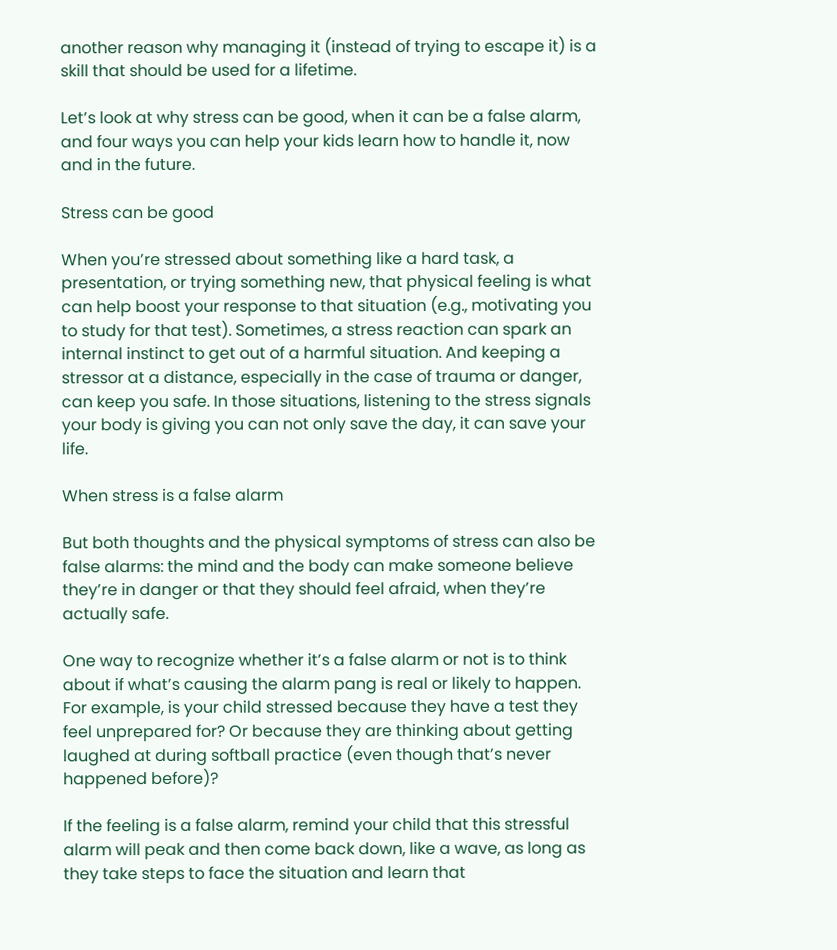another reason why managing it (instead of trying to escape it) is a skill that should be used for a lifetime.

Let’s look at why stress can be good, when it can be a false alarm, and four ways you can help your kids learn how to handle it, now and in the future.

Stress can be good

When you’re stressed about something like a hard task, a presentation, or trying something new, that physical feeling is what can help boost your response to that situation (e.g., motivating you to study for that test). Sometimes, a stress reaction can spark an internal instinct to get out of a harmful situation. And keeping a stressor at a distance, especially in the case of trauma or danger, can keep you safe. In those situations, listening to the stress signals your body is giving you can not only save the day, it can save your life.

When stress is a false alarm

But both thoughts and the physical symptoms of stress can also be false alarms: the mind and the body can make someone believe they’re in danger or that they should feel afraid, when they’re actually safe.

One way to recognize whether it’s a false alarm or not is to think about if what’s causing the alarm pang is real or likely to happen. For example, is your child stressed because they have a test they feel unprepared for? Or because they are thinking about getting laughed at during softball practice (even though that’s never happened before)?

If the feeling is a false alarm, remind your child that this stressful alarm will peak and then come back down, like a wave, as long as they take steps to face the situation and learn that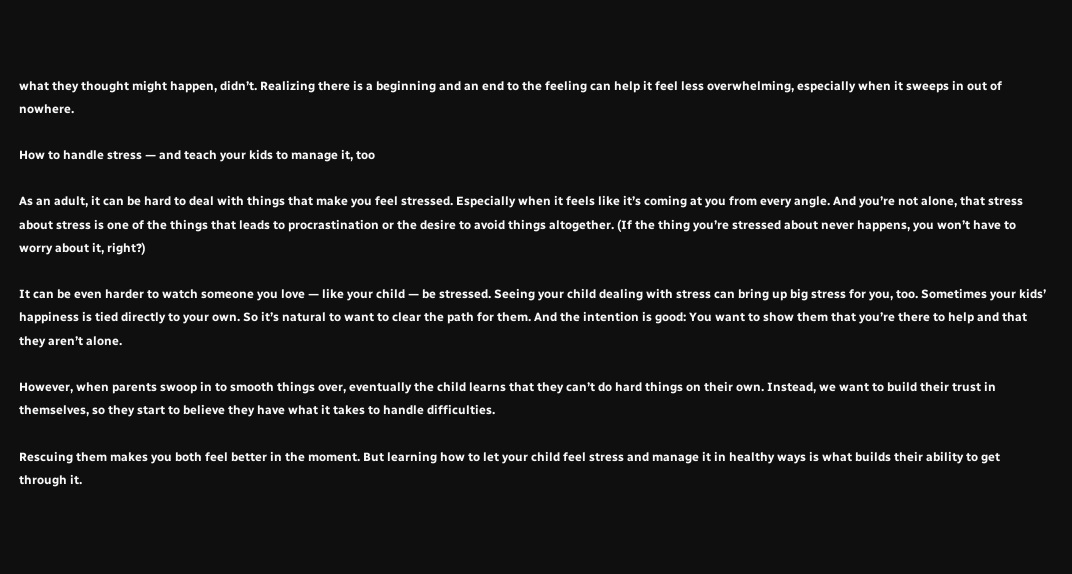what they thought might happen, didn’t. Realizing there is a beginning and an end to the feeling can help it feel less overwhelming, especially when it sweeps in out of nowhere.

How to handle stress — and teach your kids to manage it, too

As an adult, it can be hard to deal with things that make you feel stressed. Especially when it feels like it’s coming at you from every angle. And you’re not alone, that stress about stress is one of the things that leads to procrastination or the desire to avoid things altogether. (If the thing you’re stressed about never happens, you won’t have to worry about it, right?)

It can be even harder to watch someone you love — like your child — be stressed. Seeing your child dealing with stress can bring up big stress for you, too. Sometimes your kids’ happiness is tied directly to your own. So it’s natural to want to clear the path for them. And the intention is good: You want to show them that you’re there to help and that they aren’t alone.

However, when parents swoop in to smooth things over, eventually the child learns that they can’t do hard things on their own. Instead, we want to build their trust in themselves, so they start to believe they have what it takes to handle difficulties.

Rescuing them makes you both feel better in the moment. But learning how to let your child feel stress and manage it in healthy ways is what builds their ability to get through it.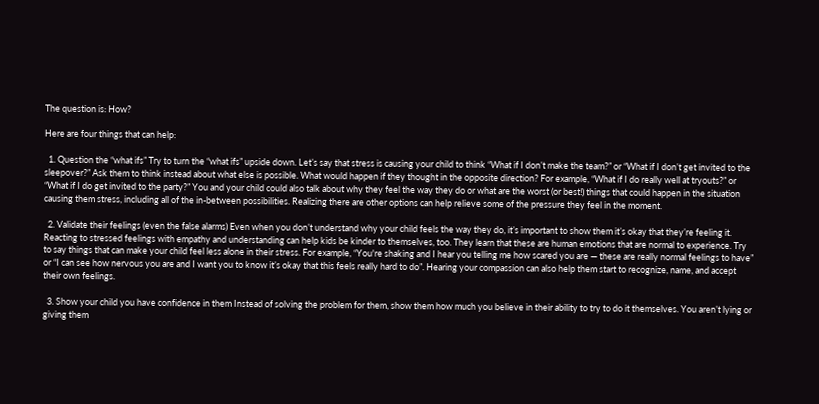The question is: How?

Here are four things that can help:

  1. Question the “what ifs” Try to turn the “what ifs” upside down. Let’s say that stress is causing your child to think “What if I don’t make the team?” or “What if I don’t get invited to the sleepover?” Ask them to think instead about what else is possible. What would happen if they thought in the opposite direction? For example, “What if I do really well at tryouts?” or “What if I do get invited to the party?” You and your child could also talk about why they feel the way they do or what are the worst (or best!) things that could happen in the situation causing them stress, including all of the in-between possibilities. Realizing there are other options can help relieve some of the pressure they feel in the moment.

  2. Validate their feelings (even the false alarms) Even when you don’t understand why your child feels the way they do, it’s important to show them it’s okay that they’re feeling it. Reacting to stressed feelings with empathy and understanding can help kids be kinder to themselves, too. They learn that these are human emotions that are normal to experience. Try to say things that can make your child feel less alone in their stress. For example, “You're shaking and I hear you telling me how scared you are — these are really normal feelings to have” or “I can see how nervous you are and I want you to know it’s okay that this feels really hard to do”. Hearing your compassion can also help them start to recognize, name, and accept their own feelings.

  3. Show your child you have confidence in them Instead of solving the problem for them, show them how much you believe in their ability to try to do it themselves. You aren’t lying or giving them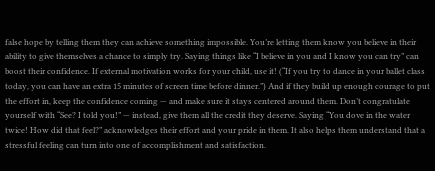false hope by telling them they can achieve something impossible. You’re letting them know you believe in their ability to give themselves a chance to simply try. Saying things like “I believe in you and I know you can try” can boost their confidence. If external motivation works for your child, use it! (“If you try to dance in your ballet class today, you can have an extra 15 minutes of screen time before dinner.”) And if they build up enough courage to put the effort in, keep the confidence coming — and make sure it stays centered around them. Don’t congratulate yourself with “See? I told you!” — instead, give them all the credit they deserve. Saying “You dove in the water twice! How did that feel?” acknowledges their effort and your pride in them. It also helps them understand that a stressful feeling can turn into one of accomplishment and satisfaction.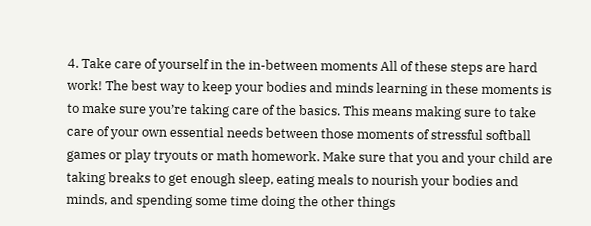4. Take care of yourself in the in-between moments All of these steps are hard work! The best way to keep your bodies and minds learning in these moments is to make sure you’re taking care of the basics. This means making sure to take care of your own essential needs between those moments of stressful softball games or play tryouts or math homework. Make sure that you and your child are taking breaks to get enough sleep, eating meals to nourish your bodies and minds, and spending some time doing the other things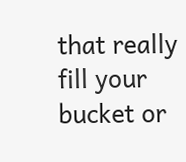that really fill your bucket or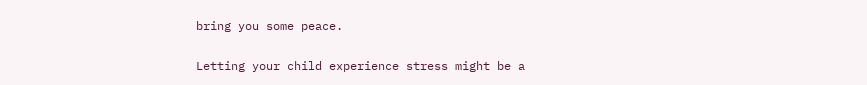bring you some peace.

Letting your child experience stress might be a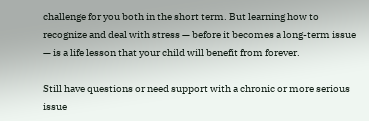challenge for you both in the short term. But learning how to recognize and deal with stress — before it becomes a long-term issue — is a life lesson that your child will benefit from forever.

Still have questions or need support with a chronic or more serious issue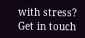with stress? Get in touch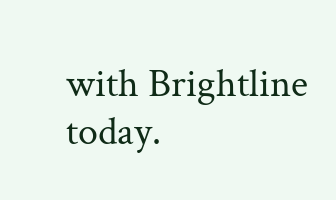with Brightline today.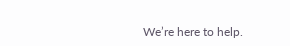We’re here to help.